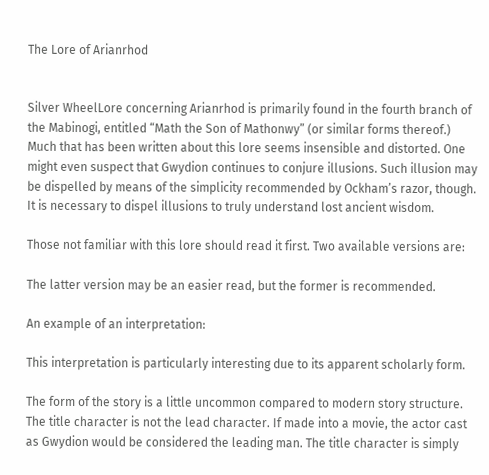The Lore of Arianrhod


Silver WheelLore concerning Arianrhod is primarily found in the fourth branch of the Mabinogi, entitled “Math the Son of Mathonwy” (or similar forms thereof.) Much that has been written about this lore seems insensible and distorted. One might even suspect that Gwydion continues to conjure illusions. Such illusion may be dispelled by means of the simplicity recommended by Ockham’s razor, though. It is necessary to dispel illusions to truly understand lost ancient wisdom.

Those not familiar with this lore should read it first. Two available versions are:

The latter version may be an easier read, but the former is recommended.

An example of an interpretation:

This interpretation is particularly interesting due to its apparent scholarly form.

The form of the story is a little uncommon compared to modern story structure. The title character is not the lead character. If made into a movie, the actor cast as Gwydion would be considered the leading man. The title character is simply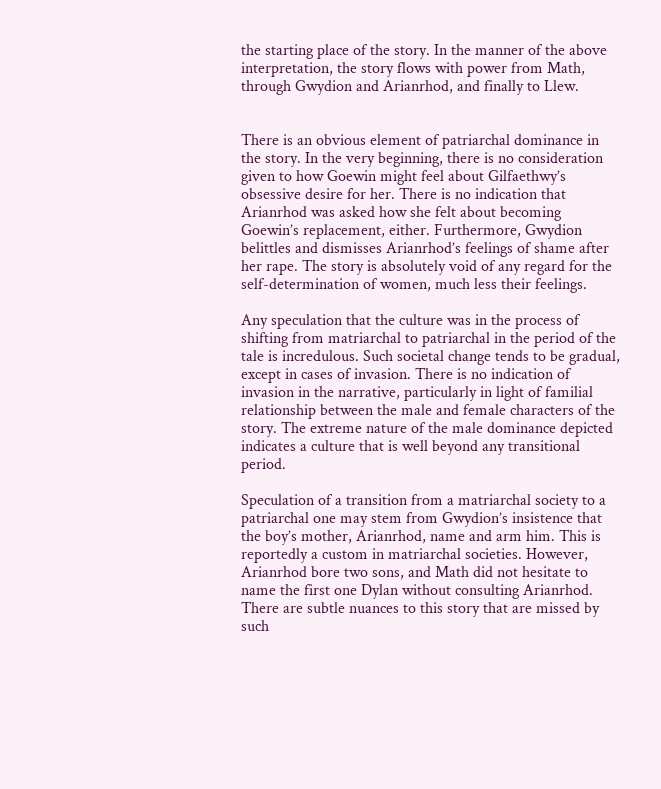the starting place of the story. In the manner of the above interpretation, the story flows with power from Math, through Gwydion and Arianrhod, and finally to Llew.


There is an obvious element of patriarchal dominance in the story. In the very beginning, there is no consideration given to how Goewin might feel about Gilfaethwy’s obsessive desire for her. There is no indication that Arianrhod was asked how she felt about becoming Goewin’s replacement, either. Furthermore, Gwydion belittles and dismisses Arianrhod’s feelings of shame after her rape. The story is absolutely void of any regard for the self-determination of women, much less their feelings.

Any speculation that the culture was in the process of shifting from matriarchal to patriarchal in the period of the tale is incredulous. Such societal change tends to be gradual, except in cases of invasion. There is no indication of invasion in the narrative, particularly in light of familial relationship between the male and female characters of the story. The extreme nature of the male dominance depicted indicates a culture that is well beyond any transitional period.

Speculation of a transition from a matriarchal society to a patriarchal one may stem from Gwydion’s insistence that the boy’s mother, Arianrhod, name and arm him. This is reportedly a custom in matriarchal societies. However, Arianrhod bore two sons, and Math did not hesitate to name the first one Dylan without consulting Arianrhod. There are subtle nuances to this story that are missed by such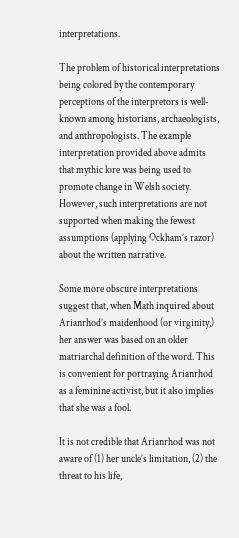interpretations.

The problem of historical interpretations being colored by the contemporary perceptions of the interpretors is well-known among historians, archaeologists, and anthropologists. The example interpretation provided above admits that mythic lore was being used to promote change in Welsh society. However, such interpretations are not supported when making the fewest assumptions (applying Ockham’s razor) about the written narrative.

Some more obscure interpretations suggest that, when Math inquired about Arianrhod’s maidenhood (or virginity,) her answer was based on an older matriarchal definition of the word. This is convenient for portraying Arianrhod as a feminine activist, but it also implies that she was a fool.

It is not credible that Arianrhod was not aware of (1) her uncle’s limitation, (2) the threat to his life,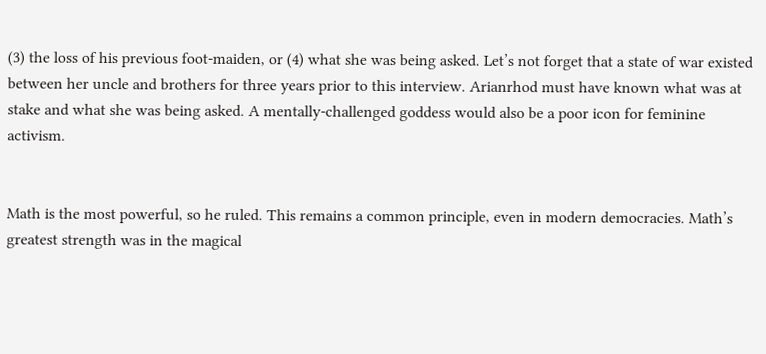(3) the loss of his previous foot-maiden, or (4) what she was being asked. Let’s not forget that a state of war existed between her uncle and brothers for three years prior to this interview. Arianrhod must have known what was at stake and what she was being asked. A mentally-challenged goddess would also be a poor icon for feminine activism.


Math is the most powerful, so he ruled. This remains a common principle, even in modern democracies. Math’s greatest strength was in the magical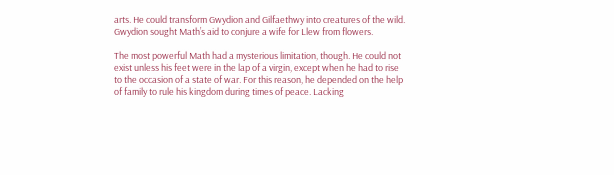arts. He could transform Gwydion and Gilfaethwy into creatures of the wild. Gwydion sought Math’s aid to conjure a wife for Llew from flowers.

The most powerful Math had a mysterious limitation, though. He could not exist unless his feet were in the lap of a virgin, except when he had to rise to the occasion of a state of war. For this reason, he depended on the help of family to rule his kingdom during times of peace. Lacking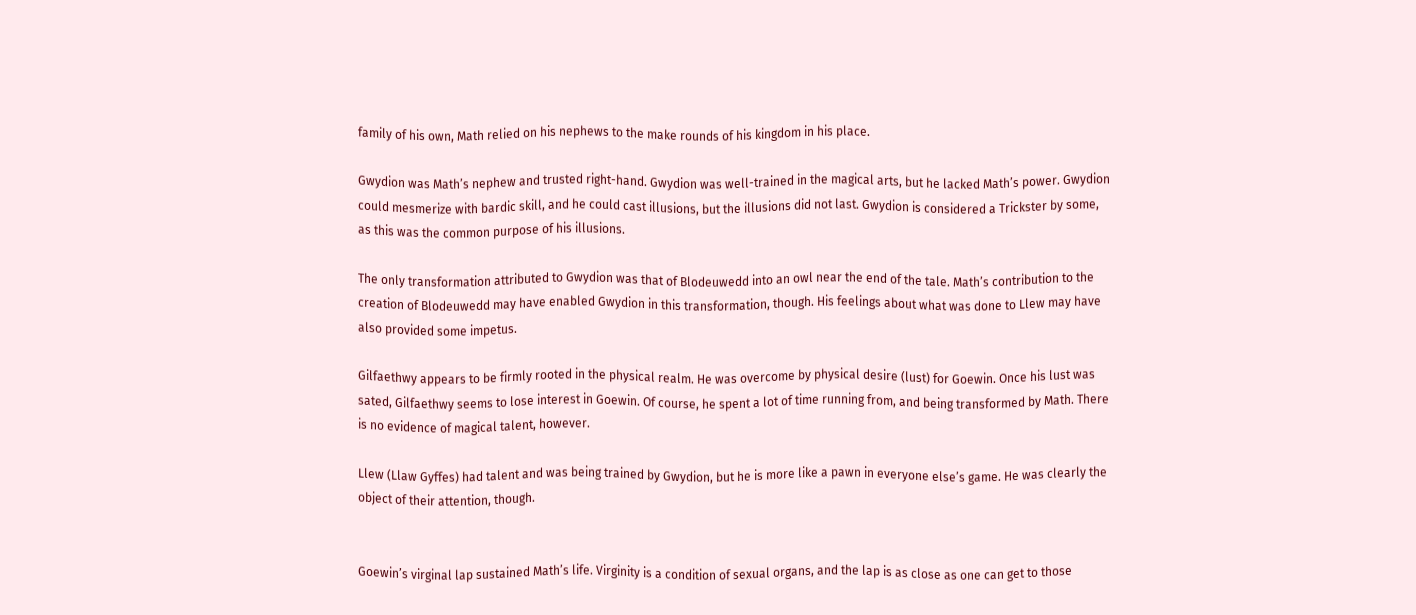family of his own, Math relied on his nephews to the make rounds of his kingdom in his place.

Gwydion was Math’s nephew and trusted right-hand. Gwydion was well-trained in the magical arts, but he lacked Math’s power. Gwydion could mesmerize with bardic skill, and he could cast illusions, but the illusions did not last. Gwydion is considered a Trickster by some, as this was the common purpose of his illusions.

The only transformation attributed to Gwydion was that of Blodeuwedd into an owl near the end of the tale. Math’s contribution to the creation of Blodeuwedd may have enabled Gwydion in this transformation, though. His feelings about what was done to Llew may have also provided some impetus.

Gilfaethwy appears to be firmly rooted in the physical realm. He was overcome by physical desire (lust) for Goewin. Once his lust was sated, Gilfaethwy seems to lose interest in Goewin. Of course, he spent a lot of time running from, and being transformed by Math. There is no evidence of magical talent, however.

Llew (Llaw Gyffes) had talent and was being trained by Gwydion, but he is more like a pawn in everyone else’s game. He was clearly the object of their attention, though.


Goewin’s virginal lap sustained Math’s life. Virginity is a condition of sexual organs, and the lap is as close as one can get to those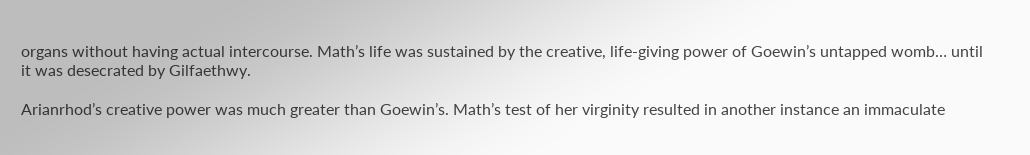organs without having actual intercourse. Math’s life was sustained by the creative, life-giving power of Goewin’s untapped womb… until it was desecrated by Gilfaethwy.

Arianrhod’s creative power was much greater than Goewin’s. Math’s test of her virginity resulted in another instance an immaculate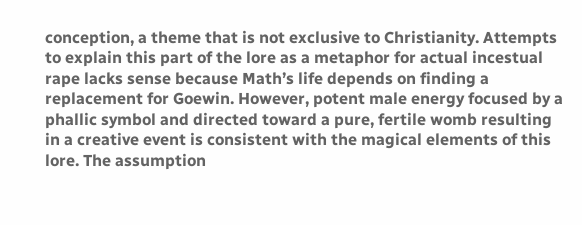conception, a theme that is not exclusive to Christianity. Attempts to explain this part of the lore as a metaphor for actual incestual rape lacks sense because Math’s life depends on finding a replacement for Goewin. However, potent male energy focused by a phallic symbol and directed toward a pure, fertile womb resulting in a creative event is consistent with the magical elements of this lore. The assumption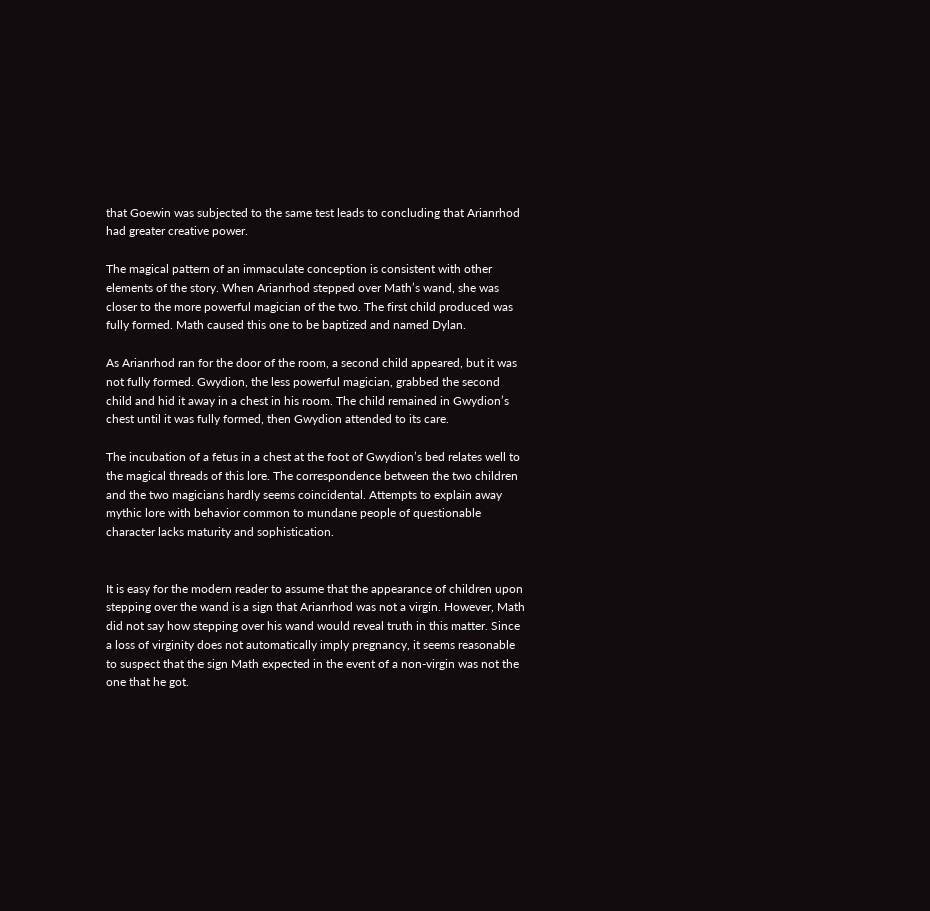that Goewin was subjected to the same test leads to concluding that Arianrhod had greater creative power.

The magical pattern of an immaculate conception is consistent with other elements of the story. When Arianrhod stepped over Math’s wand, she was closer to the more powerful magician of the two. The first child produced was fully formed. Math caused this one to be baptized and named Dylan.

As Arianrhod ran for the door of the room, a second child appeared, but it was not fully formed. Gwydion, the less powerful magician, grabbed the second child and hid it away in a chest in his room. The child remained in Gwydion’s chest until it was fully formed, then Gwydion attended to its care.

The incubation of a fetus in a chest at the foot of Gwydion’s bed relates well to the magical threads of this lore. The correspondence between the two children and the two magicians hardly seems coincidental. Attempts to explain away mythic lore with behavior common to mundane people of questionable character lacks maturity and sophistication.


It is easy for the modern reader to assume that the appearance of children upon stepping over the wand is a sign that Arianrhod was not a virgin. However, Math did not say how stepping over his wand would reveal truth in this matter. Since a loss of virginity does not automatically imply pregnancy, it seems reasonable to suspect that the sign Math expected in the event of a non-virgin was not the one that he got.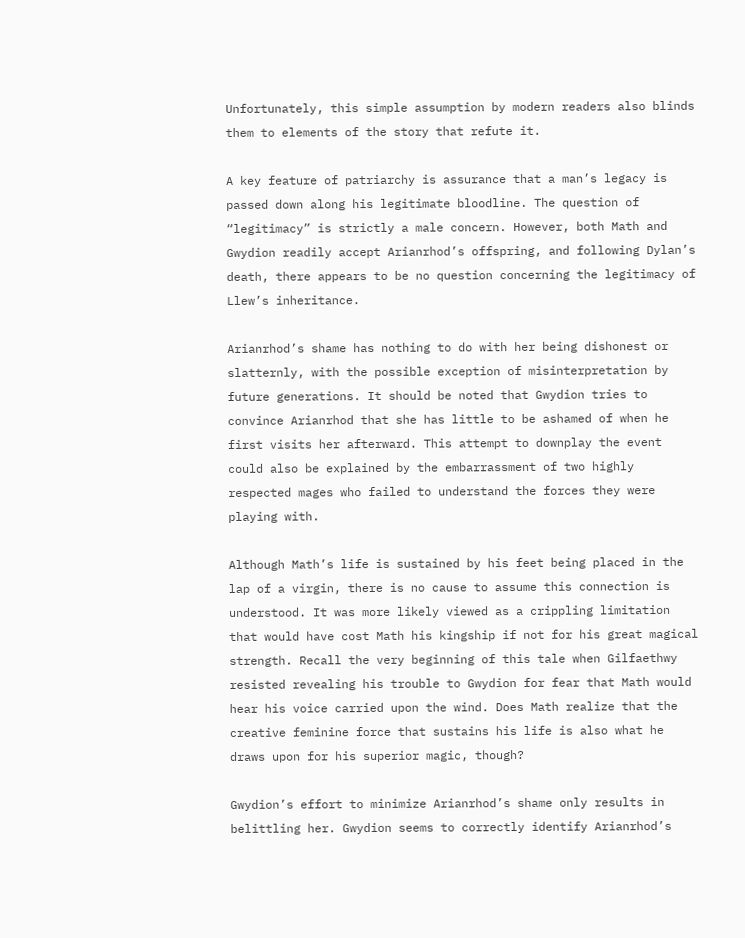Unfortunately, this simple assumption by modern readers also blinds them to elements of the story that refute it.

A key feature of patriarchy is assurance that a man’s legacy is passed down along his legitimate bloodline. The question of “legitimacy” is strictly a male concern. However, both Math and Gwydion readily accept Arianrhod’s offspring, and following Dylan’s death, there appears to be no question concerning the legitimacy of Llew’s inheritance.

Arianrhod’s shame has nothing to do with her being dishonest or slatternly, with the possible exception of misinterpretation by future generations. It should be noted that Gwydion tries to convince Arianrhod that she has little to be ashamed of when he first visits her afterward. This attempt to downplay the event could also be explained by the embarrassment of two highly respected mages who failed to understand the forces they were playing with.

Although Math’s life is sustained by his feet being placed in the lap of a virgin, there is no cause to assume this connection is understood. It was more likely viewed as a crippling limitation that would have cost Math his kingship if not for his great magical strength. Recall the very beginning of this tale when Gilfaethwy resisted revealing his trouble to Gwydion for fear that Math would hear his voice carried upon the wind. Does Math realize that the creative feminine force that sustains his life is also what he draws upon for his superior magic, though?

Gwydion’s effort to minimize Arianrhod’s shame only results in belittling her. Gwydion seems to correctly identify Arianrhod’s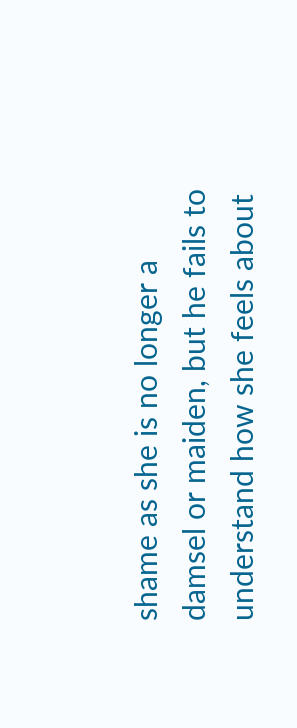shame as she is no longer a damsel or maiden, but he fails to understand how she feels about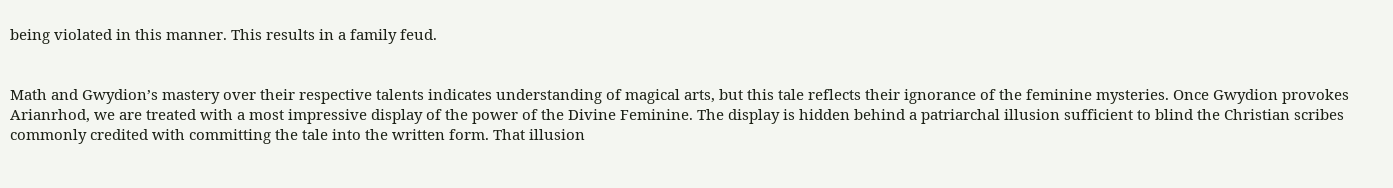being violated in this manner. This results in a family feud.


Math and Gwydion’s mastery over their respective talents indicates understanding of magical arts, but this tale reflects their ignorance of the feminine mysteries. Once Gwydion provokes Arianrhod, we are treated with a most impressive display of the power of the Divine Feminine. The display is hidden behind a patriarchal illusion sufficient to blind the Christian scribes commonly credited with committing the tale into the written form. That illusion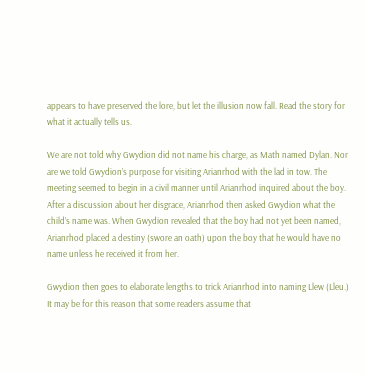appears to have preserved the lore, but let the illusion now fall. Read the story for what it actually tells us.

We are not told why Gwydion did not name his charge, as Math named Dylan. Nor are we told Gwydion’s purpose for visiting Arianrhod with the lad in tow. The meeting seemed to begin in a civil manner until Arianrhod inquired about the boy. After a discussion about her disgrace, Arianrhod then asked Gwydion what the child’s name was. When Gwydion revealed that the boy had not yet been named, Arianrhod placed a destiny (swore an oath) upon the boy that he would have no name unless he received it from her.

Gwydion then goes to elaborate lengths to trick Arianrhod into naming Llew (Lleu.) It may be for this reason that some readers assume that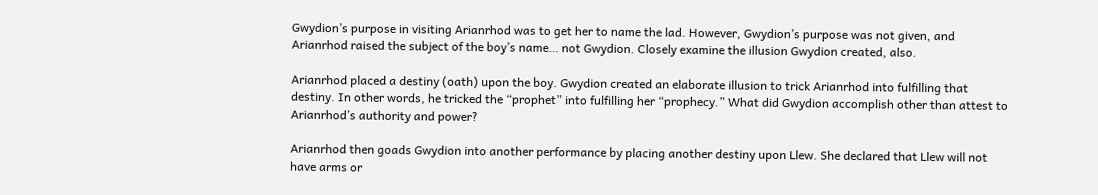Gwydion’s purpose in visiting Arianrhod was to get her to name the lad. However, Gwydion’s purpose was not given, and Arianrhod raised the subject of the boy’s name… not Gwydion. Closely examine the illusion Gwydion created, also.

Arianrhod placed a destiny (oath) upon the boy. Gwydion created an elaborate illusion to trick Arianrhod into fulfilling that destiny. In other words, he tricked the “prophet” into fulfilling her “prophecy.” What did Gwydion accomplish other than attest to Arianrhod’s authority and power?

Arianrhod then goads Gwydion into another performance by placing another destiny upon Llew. She declared that Llew will not have arms or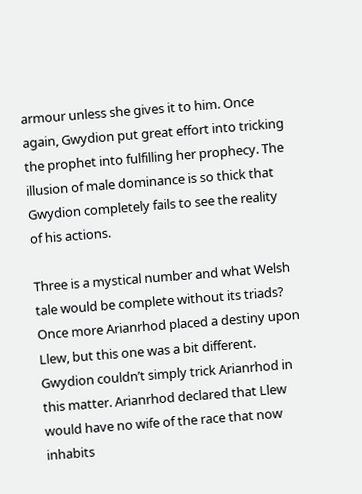armour unless she gives it to him. Once again, Gwydion put great effort into tricking the prophet into fulfilling her prophecy. The illusion of male dominance is so thick that Gwydion completely fails to see the reality of his actions.

Three is a mystical number and what Welsh tale would be complete without its triads? Once more Arianrhod placed a destiny upon Llew, but this one was a bit different. Gwydion couldn’t simply trick Arianrhod in this matter. Arianrhod declared that Llew would have no wife of the race that now inhabits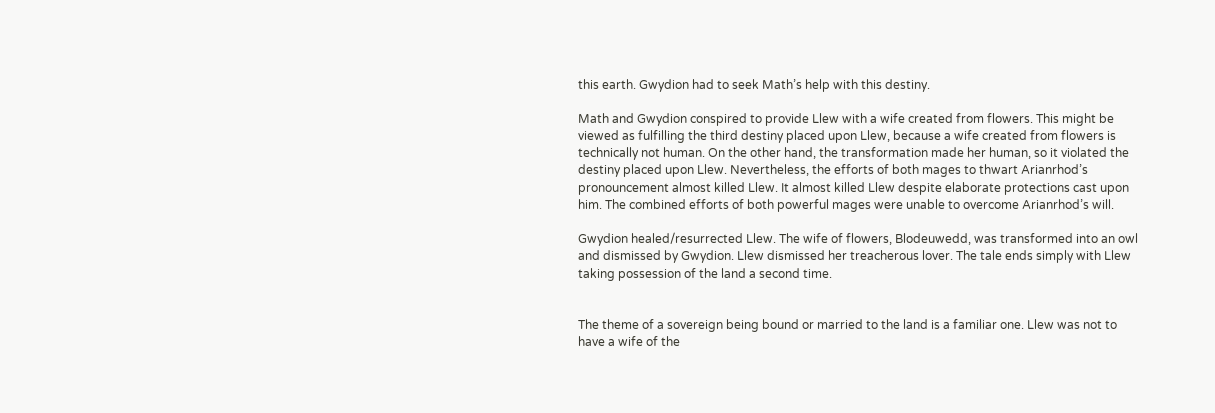this earth. Gwydion had to seek Math’s help with this destiny.

Math and Gwydion conspired to provide Llew with a wife created from flowers. This might be viewed as fulfilling the third destiny placed upon Llew, because a wife created from flowers is technically not human. On the other hand, the transformation made her human, so it violated the destiny placed upon Llew. Nevertheless, the efforts of both mages to thwart Arianrhod’s pronouncement almost killed Llew. It almost killed Llew despite elaborate protections cast upon him. The combined efforts of both powerful mages were unable to overcome Arianrhod’s will.

Gwydion healed/resurrected Llew. The wife of flowers, Blodeuwedd, was transformed into an owl and dismissed by Gwydion. Llew dismissed her treacherous lover. The tale ends simply with Llew taking possession of the land a second time.


The theme of a sovereign being bound or married to the land is a familiar one. Llew was not to have a wife of the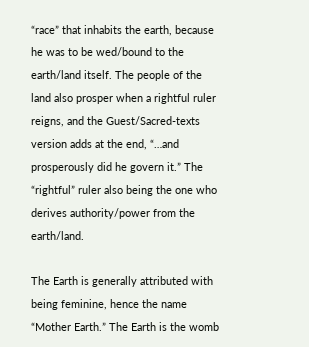“race” that inhabits the earth, because he was to be wed/bound to the earth/land itself. The people of the land also prosper when a rightful ruler reigns, and the Guest/Sacred-texts version adds at the end, “…and prosperously did he govern it.” The “rightful” ruler also being the one who derives authority/power from the earth/land.

The Earth is generally attributed with being feminine, hence the name “Mother Earth.” The Earth is the womb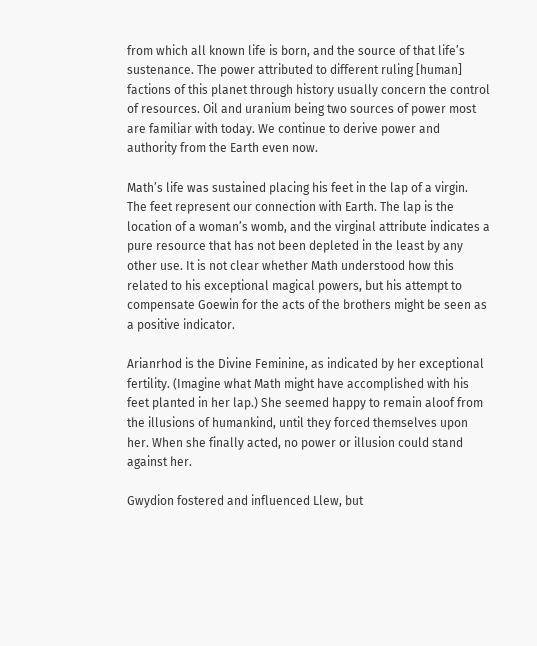from which all known life is born, and the source of that life’s sustenance. The power attributed to different ruling [human] factions of this planet through history usually concern the control of resources. Oil and uranium being two sources of power most are familiar with today. We continue to derive power and authority from the Earth even now.

Math’s life was sustained placing his feet in the lap of a virgin. The feet represent our connection with Earth. The lap is the location of a woman’s womb, and the virginal attribute indicates a pure resource that has not been depleted in the least by any other use. It is not clear whether Math understood how this related to his exceptional magical powers, but his attempt to compensate Goewin for the acts of the brothers might be seen as a positive indicator.

Arianrhod is the Divine Feminine, as indicated by her exceptional fertility. (Imagine what Math might have accomplished with his feet planted in her lap.) She seemed happy to remain aloof from the illusions of humankind, until they forced themselves upon her. When she finally acted, no power or illusion could stand against her.

Gwydion fostered and influenced Llew, but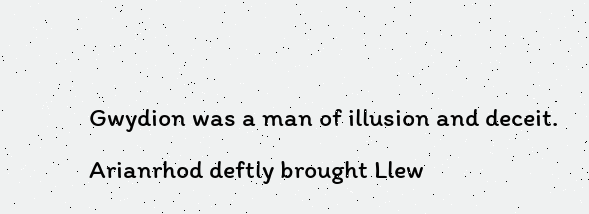Gwydion was a man of illusion and deceit. Arianrhod deftly brought Llew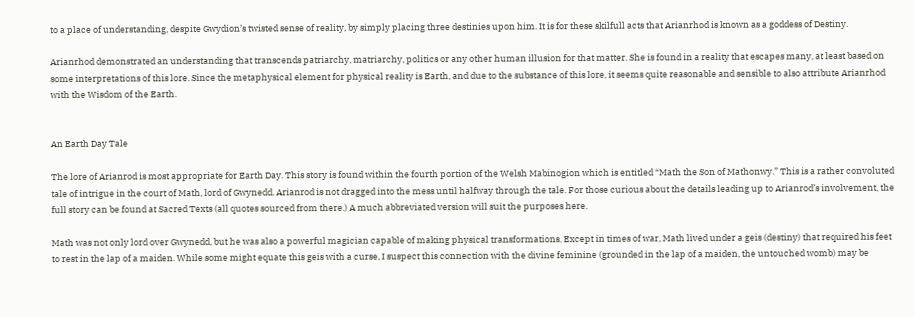to a place of understanding, despite Gwydion’s twisted sense of reality, by simply placing three destinies upon him. It is for these skilfull acts that Arianrhod is known as a goddess of Destiny.

Arianrhod demonstrated an understanding that transcends patriarchy, matriarchy, politics or any other human illusion for that matter. She is found in a reality that escapes many, at least based on some interpretations of this lore. Since the metaphysical element for physical reality is Earth, and due to the substance of this lore, it seems quite reasonable and sensible to also attribute Arianrhod with the Wisdom of the Earth.


An Earth Day Tale

The lore of Arianrod is most appropriate for Earth Day. This story is found within the fourth portion of the Welsh Mabinogion which is entitled “Math the Son of Mathonwy.” This is a rather convoluted tale of intrigue in the court of Math, lord of Gwynedd. Arianrod is not dragged into the mess until halfway through the tale. For those curious about the details leading up to Arianrod’s involvement, the full story can be found at Sacred Texts (all quotes sourced from there.) A much abbreviated version will suit the purposes here.

Math was not only lord over Gwynedd, but he was also a powerful magician capable of making physical transformations. Except in times of war, Math lived under a geis (destiny) that required his feet to rest in the lap of a maiden. While some might equate this geis with a curse, I suspect this connection with the divine feminine (grounded in the lap of a maiden, the untouched womb) may be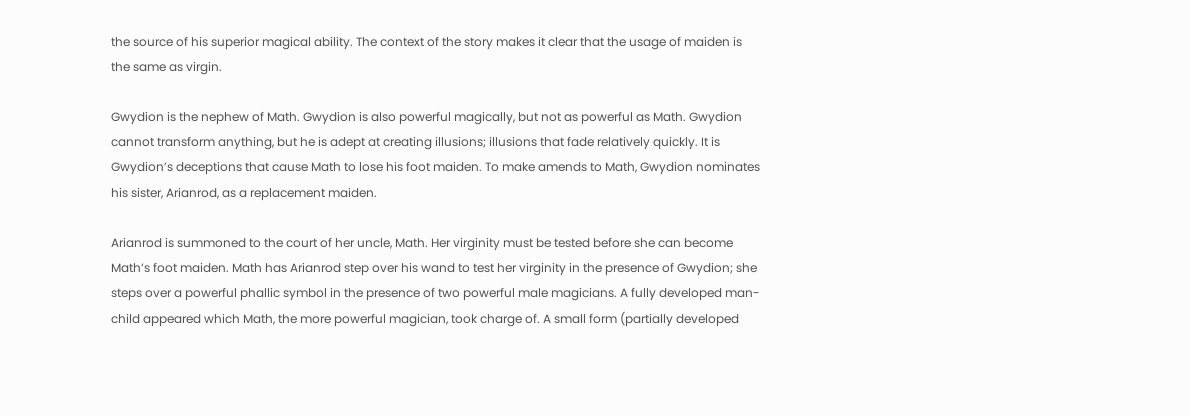the source of his superior magical ability. The context of the story makes it clear that the usage of maiden is the same as virgin.

Gwydion is the nephew of Math. Gwydion is also powerful magically, but not as powerful as Math. Gwydion cannot transform anything, but he is adept at creating illusions; illusions that fade relatively quickly. It is Gwydion’s deceptions that cause Math to lose his foot maiden. To make amends to Math, Gwydion nominates his sister, Arianrod, as a replacement maiden.

Arianrod is summoned to the court of her uncle, Math. Her virginity must be tested before she can become Math’s foot maiden. Math has Arianrod step over his wand to test her virginity in the presence of Gwydion; she steps over a powerful phallic symbol in the presence of two powerful male magicians. A fully developed man-child appeared which Math, the more powerful magician, took charge of. A small form (partially developed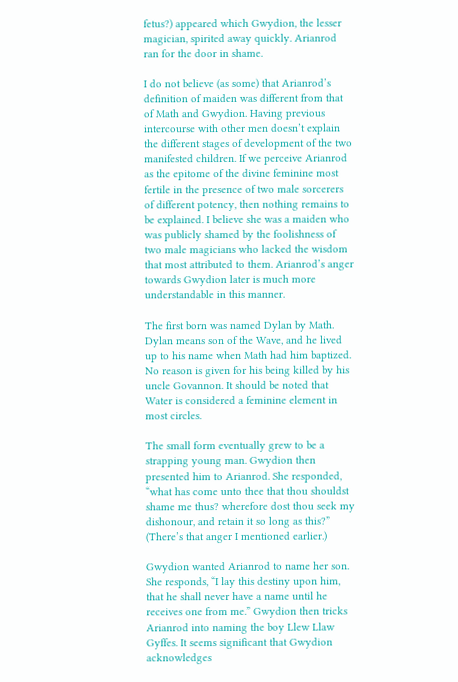fetus?) appeared which Gwydion, the lesser magician, spirited away quickly. Arianrod ran for the door in shame.

I do not believe (as some) that Arianrod’s definition of maiden was different from that of Math and Gwydion. Having previous intercourse with other men doesn’t explain the different stages of development of the two manifested children. If we perceive Arianrod as the epitome of the divine feminine most fertile in the presence of two male sorcerers of different potency, then nothing remains to be explained. I believe she was a maiden who was publicly shamed by the foolishness of two male magicians who lacked the wisdom that most attributed to them. Arianrod’s anger towards Gwydion later is much more understandable in this manner.

The first born was named Dylan by Math. Dylan means son of the Wave, and he lived up to his name when Math had him baptized. No reason is given for his being killed by his uncle Govannon. It should be noted that Water is considered a feminine element in most circles.

The small form eventually grew to be a strapping young man. Gwydion then presented him to Arianrod. She responded, “what has come unto thee that thou shouldst shame me thus? wherefore dost thou seek my dishonour, and retain it so long as this?”  (There’s that anger I mentioned earlier.)

Gwydion wanted Arianrod to name her son. She responds, “I lay this destiny upon him, that he shall never have a name until he receives one from me.” Gwydion then tricks Arianrod into naming the boy Llew Llaw Gyffes. It seems significant that Gwydion acknowledges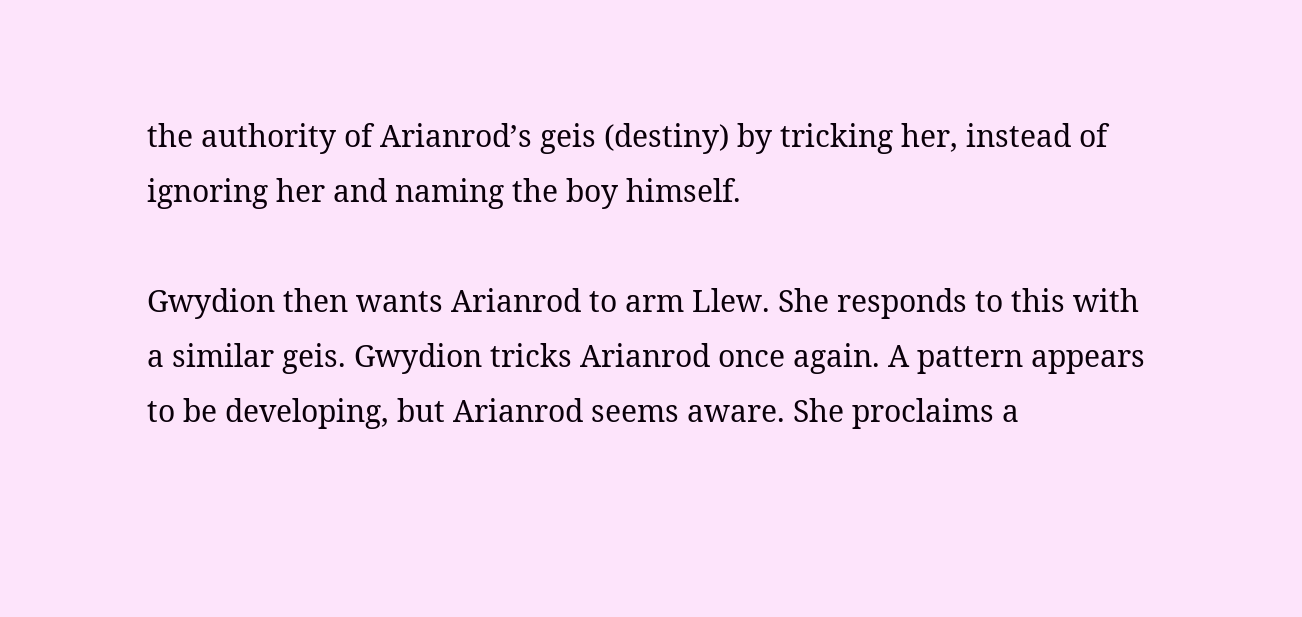the authority of Arianrod’s geis (destiny) by tricking her, instead of ignoring her and naming the boy himself.

Gwydion then wants Arianrod to arm Llew. She responds to this with a similar geis. Gwydion tricks Arianrod once again. A pattern appears to be developing, but Arianrod seems aware. She proclaims a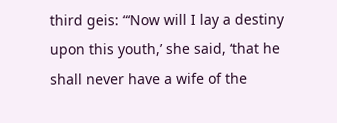third geis: “‘Now will I lay a destiny upon this youth,’ she said, ‘that he shall never have a wife of the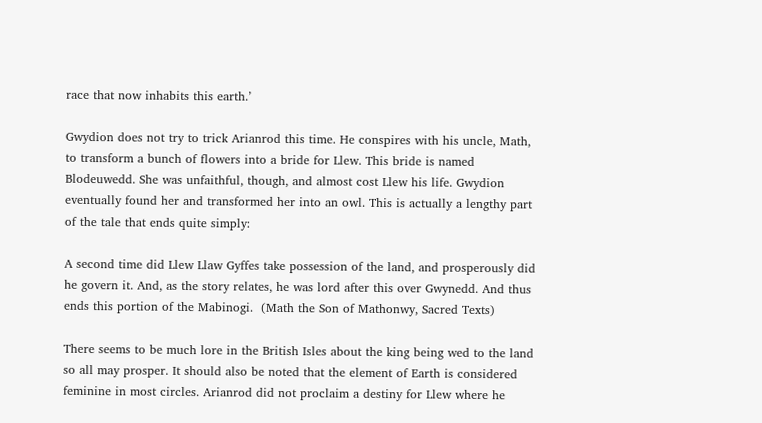race that now inhabits this earth.’

Gwydion does not try to trick Arianrod this time. He conspires with his uncle, Math, to transform a bunch of flowers into a bride for Llew. This bride is named Blodeuwedd. She was unfaithful, though, and almost cost Llew his life. Gwydion eventually found her and transformed her into an owl. This is actually a lengthy part of the tale that ends quite simply:

A second time did Llew Llaw Gyffes take possession of the land, and prosperously did he govern it. And, as the story relates, he was lord after this over Gwynedd. And thus ends this portion of the Mabinogi.  (Math the Son of Mathonwy, Sacred Texts)

There seems to be much lore in the British Isles about the king being wed to the land so all may prosper. It should also be noted that the element of Earth is considered feminine in most circles. Arianrod did not proclaim a destiny for Llew where he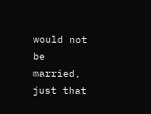would not be married, just that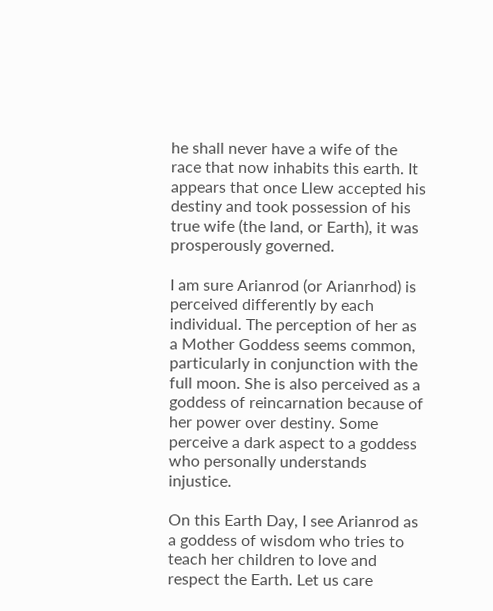he shall never have a wife of the race that now inhabits this earth. It appears that once Llew accepted his destiny and took possession of his true wife (the land, or Earth), it was prosperously governed.

I am sure Arianrod (or Arianrhod) is perceived differently by each individual. The perception of her as a Mother Goddess seems common, particularly in conjunction with the full moon. She is also perceived as a goddess of reincarnation because of her power over destiny. Some perceive a dark aspect to a goddess who personally understands injustice.

On this Earth Day, I see Arianrod as a goddess of wisdom who tries to teach her children to love and respect the Earth. Let us care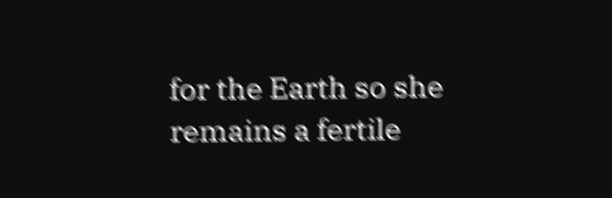for the Earth so she remains a fertile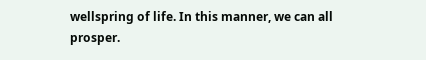wellspring of life. In this manner, we can all prosper.